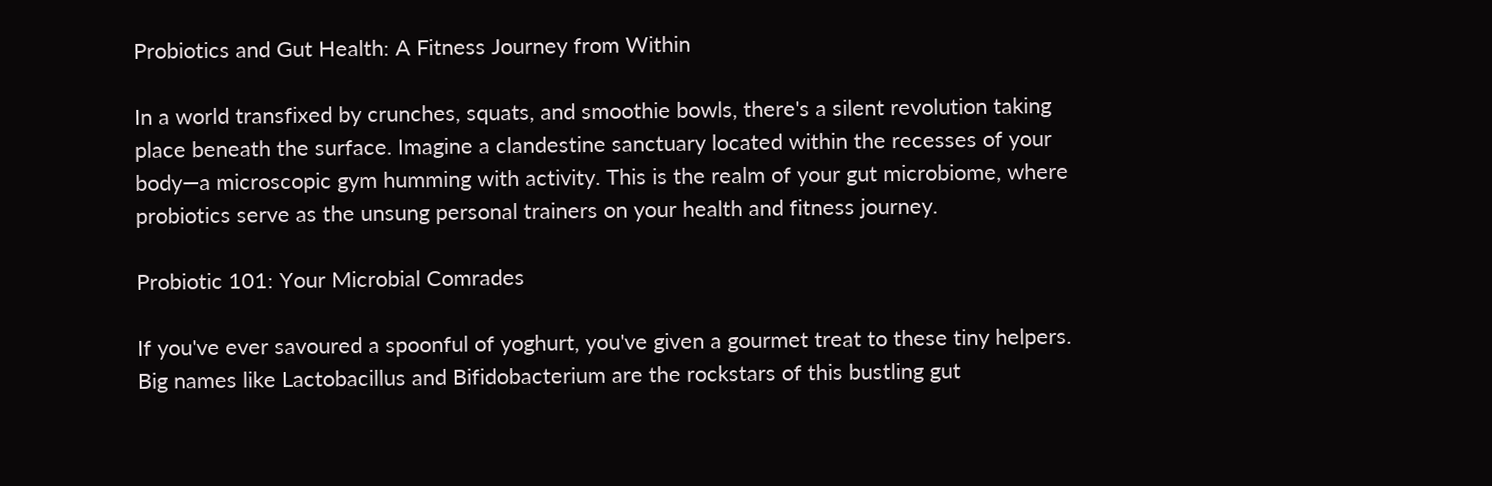Probiotics and Gut Health: A Fitness Journey from Within

In a world transfixed by crunches, squats, and smoothie bowls, there's a silent revolution taking place beneath the surface. Imagine a clandestine sanctuary located within the recesses of your body—a microscopic gym humming with activity. This is the realm of your gut microbiome, where probiotics serve as the unsung personal trainers on your health and fitness journey.

Probiotic 101: Your Microbial Comrades

If you've ever savoured a spoonful of yoghurt, you've given a gourmet treat to these tiny helpers. Big names like Lactobacillus and Bifidobacterium are the rockstars of this bustling gut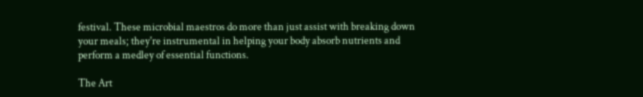festival. These microbial maestros do more than just assist with breaking down your meals; they're instrumental in helping your body absorb nutrients and perform a medley of essential functions.

The Art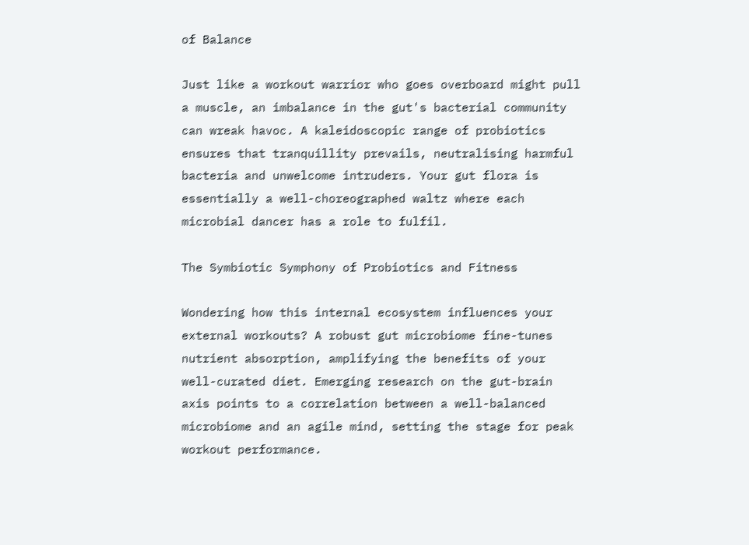of Balance

Just like a workout warrior who goes overboard might pull a muscle, an imbalance in the gut's bacterial community can wreak havoc. A kaleidoscopic range of probiotics ensures that tranquillity prevails, neutralising harmful bacteria and unwelcome intruders. Your gut flora is essentially a well-choreographed waltz where each microbial dancer has a role to fulfil.

The Symbiotic Symphony of Probiotics and Fitness

Wondering how this internal ecosystem influences your external workouts? A robust gut microbiome fine-tunes nutrient absorption, amplifying the benefits of your well-curated diet. Emerging research on the gut-brain axis points to a correlation between a well-balanced microbiome and an agile mind, setting the stage for peak workout performance.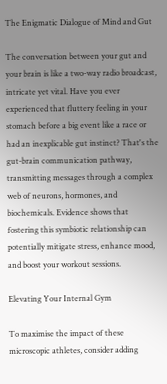The Enigmatic Dialogue of Mind and Gut

The conversation between your gut and your brain is like a two-way radio broadcast, intricate yet vital. Have you ever experienced that fluttery feeling in your stomach before a big event like a race or had an inexplicable gut instinct? That's the gut-brain communication pathway, transmitting messages through a complex web of neurons, hormones, and biochemicals. Evidence shows that fostering this symbiotic relationship can potentially mitigate stress, enhance mood, and boost your workout sessions.

Elevating Your Internal Gym

To maximise the impact of these microscopic athletes, consider adding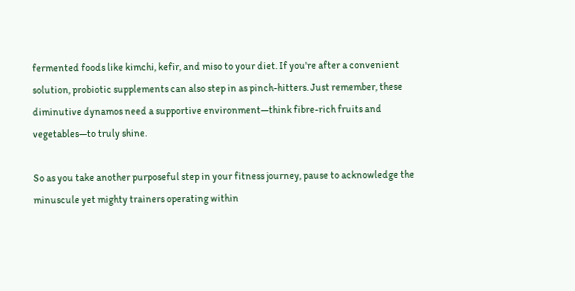fermented foods like kimchi, kefir, and miso to your diet. If you're after a convenient solution, probiotic supplements can also step in as pinch-hitters. Just remember, these diminutive dynamos need a supportive environment—think fibre-rich fruits and vegetables—to truly shine.

So as you take another purposeful step in your fitness journey, pause to acknowledge the minuscule yet mighty trainers operating within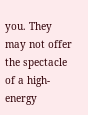you. They may not offer the spectacle of a high-energy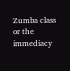Zumba class or the immediacy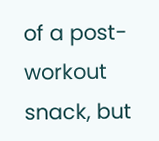of a post-workout snack, but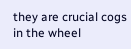they are crucial cogs in the wheel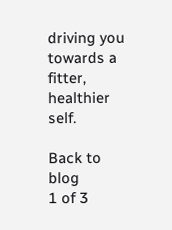driving you towards a fitter, healthier self.

Back to blog
1 of 3